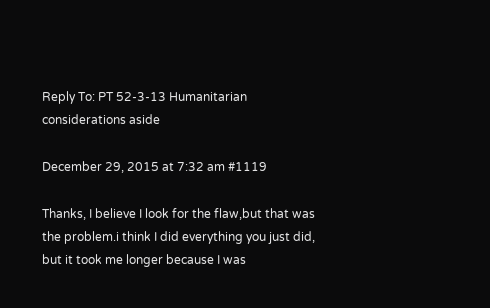Reply To: PT 52-3-13 Humanitarian considerations aside

December 29, 2015 at 7:32 am #1119

Thanks, I believe I look for the flaw,but that was the problem.i think I did everything you just did, but it took me longer because I was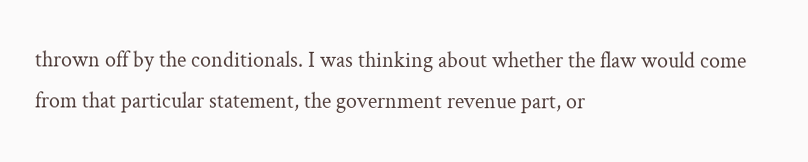thrown off by the conditionals. I was thinking about whether the flaw would come from that particular statement, the government revenue part, or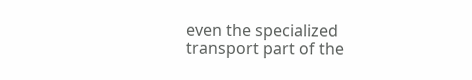even the specialized transport part of the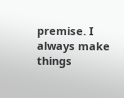premise. I always make things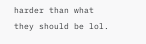harder than what they should be lol.